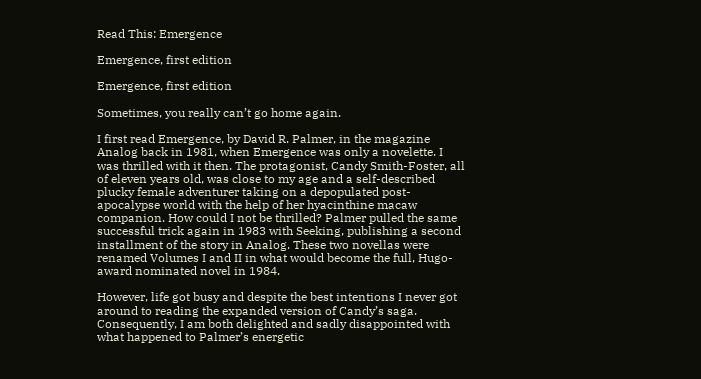Read This: Emergence

Emergence, first edition

Emergence, first edition

Sometimes, you really can’t go home again.

I first read Emergence, by David R. Palmer, in the magazine Analog back in 1981, when Emergence was only a novelette. I was thrilled with it then. The protagonist, Candy Smith-Foster, all of eleven years old, was close to my age and a self-described plucky female adventurer taking on a depopulated post-apocalypse world with the help of her hyacinthine macaw companion. How could I not be thrilled? Palmer pulled the same successful trick again in 1983 with Seeking, publishing a second installment of the story in Analog. These two novellas were renamed Volumes I and II in what would become the full, Hugo-award nominated novel in 1984.

However, life got busy and despite the best intentions I never got around to reading the expanded version of Candy’s saga. Consequently, I am both delighted and sadly disappointed with what happened to Palmer’s energetic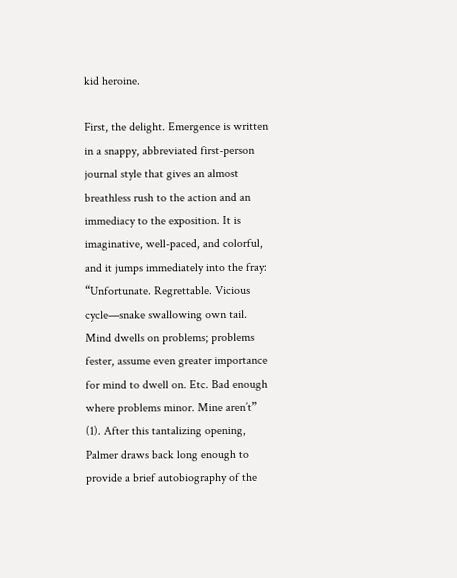kid heroine.

First, the delight. Emergence is written in a snappy, abbreviated first-person journal style that gives an almost breathless rush to the action and an immediacy to the exposition. It is imaginative, well-paced, and colorful, and it jumps immediately into the fray: “Unfortunate. Regrettable. Vicious cycle—snake swallowing own tail. Mind dwells on problems; problems fester, assume even greater importance for mind to dwell on. Etc. Bad enough where problems minor. Mine aren’t” (1). After this tantalizing opening, Palmer draws back long enough to provide a brief autobiography of the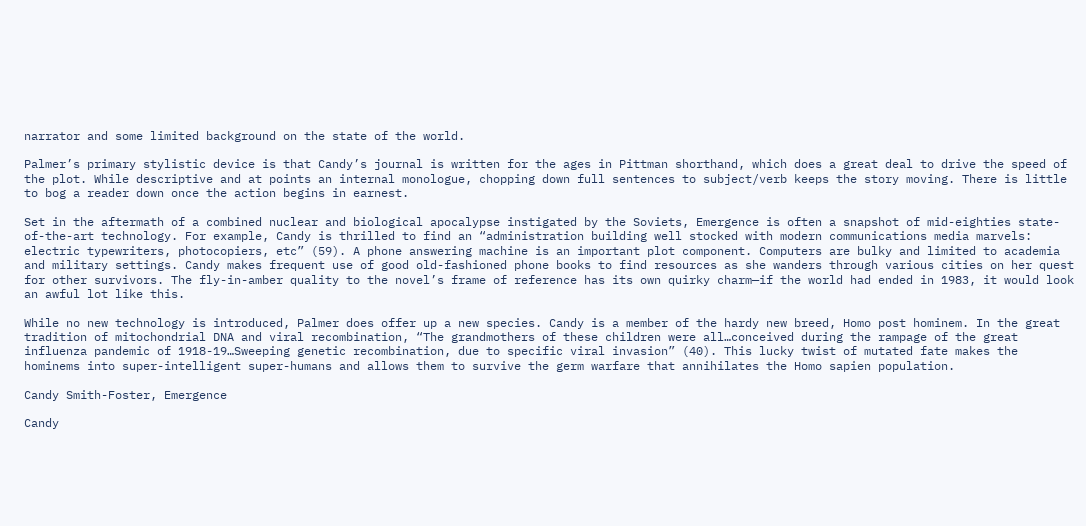narrator and some limited background on the state of the world.

Palmer’s primary stylistic device is that Candy’s journal is written for the ages in Pittman shorthand, which does a great deal to drive the speed of the plot. While descriptive and at points an internal monologue, chopping down full sentences to subject/verb keeps the story moving. There is little to bog a reader down once the action begins in earnest.

Set in the aftermath of a combined nuclear and biological apocalypse instigated by the Soviets, Emergence is often a snapshot of mid-eighties state-of-the-art technology. For example, Candy is thrilled to find an “administration building well stocked with modern communications media marvels: electric typewriters, photocopiers, etc” (59). A phone answering machine is an important plot component. Computers are bulky and limited to academia and military settings. Candy makes frequent use of good old-fashioned phone books to find resources as she wanders through various cities on her quest for other survivors. The fly-in-amber quality to the novel’s frame of reference has its own quirky charm—if the world had ended in 1983, it would look an awful lot like this.

While no new technology is introduced, Palmer does offer up a new species. Candy is a member of the hardy new breed, Homo post hominem. In the great tradition of mitochondrial DNA and viral recombination, “The grandmothers of these children were all…conceived during the rampage of the great influenza pandemic of 1918-19…Sweeping genetic recombination, due to specific viral invasion” (40). This lucky twist of mutated fate makes the hominems into super-intelligent super-humans and allows them to survive the germ warfare that annihilates the Homo sapien population.

Candy Smith-Foster, Emergence

Candy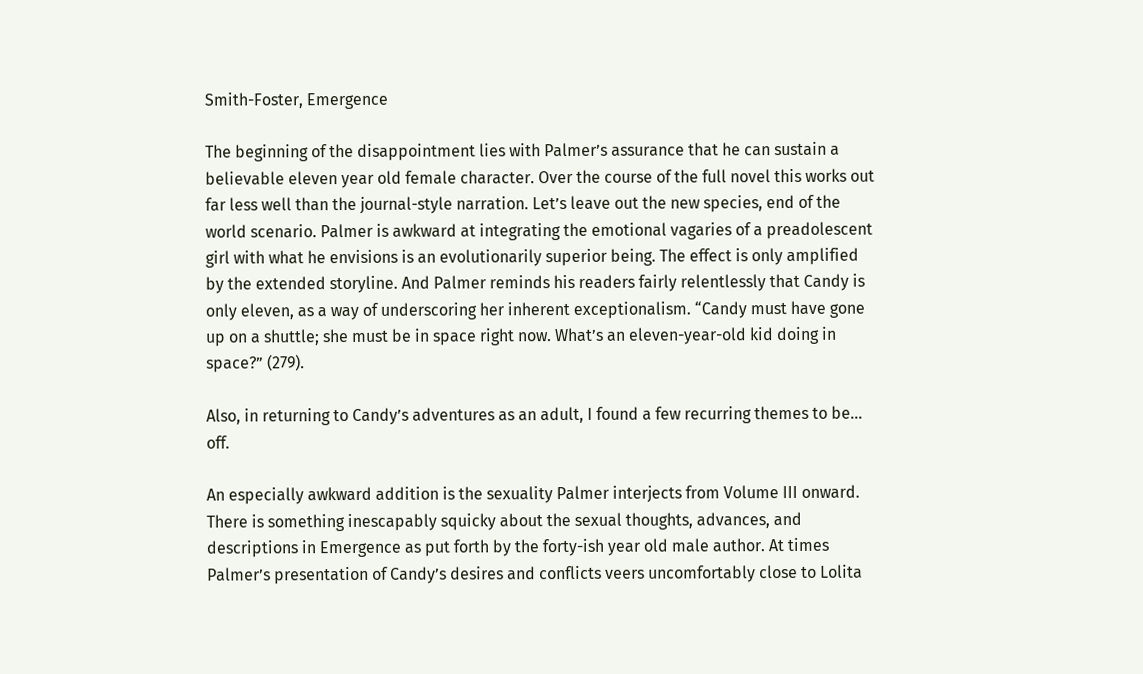Smith-Foster, Emergence

The beginning of the disappointment lies with Palmer’s assurance that he can sustain a believable eleven year old female character. Over the course of the full novel this works out far less well than the journal-style narration. Let’s leave out the new species, end of the world scenario. Palmer is awkward at integrating the emotional vagaries of a preadolescent girl with what he envisions is an evolutionarily superior being. The effect is only amplified by the extended storyline. And Palmer reminds his readers fairly relentlessly that Candy is only eleven, as a way of underscoring her inherent exceptionalism. “Candy must have gone up on a shuttle; she must be in space right now. What’s an eleven-year-old kid doing in space?” (279).

Also, in returning to Candy’s adventures as an adult, I found a few recurring themes to be… off.

An especially awkward addition is the sexuality Palmer interjects from Volume III onward. There is something inescapably squicky about the sexual thoughts, advances, and descriptions in Emergence as put forth by the forty-ish year old male author. At times Palmer’s presentation of Candy’s desires and conflicts veers uncomfortably close to Lolita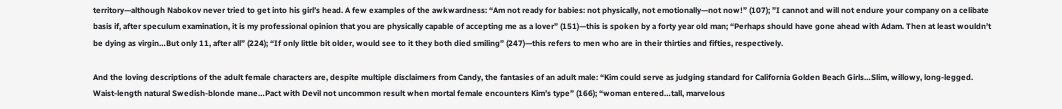territory—although Nabokov never tried to get into his girl’s head. A few examples of the awkwardness: “Am not ready for babies: not physically, not emotionally—not now!” (107); ”I cannot and will not endure your company on a celibate basis if, after speculum examination, it is my professional opinion that you are physically capable of accepting me as a lover” (151)—this is spoken by a forty year old man; “Perhaps should have gone ahead with Adam. Then at least wouldn’t be dying as virgin…But only 11, after all” (224); “If only little bit older, would see to it they both died smiling” (247)—this refers to men who are in their thirties and fifties, respectively.

And the loving descriptions of the adult female characters are, despite multiple disclaimers from Candy, the fantasies of an adult male: “Kim could serve as judging standard for California Golden Beach Girls…Slim, willowy, long-legged. Waist-length natural Swedish-blonde mane…Pact with Devil not uncommon result when mortal female encounters Kim’s type” (166); “woman entered…tall, marvelous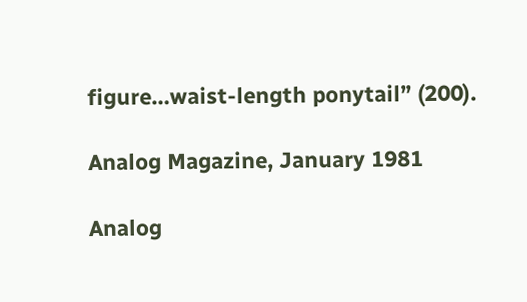figure…waist-length ponytail” (200).

Analog Magazine, January 1981

Analog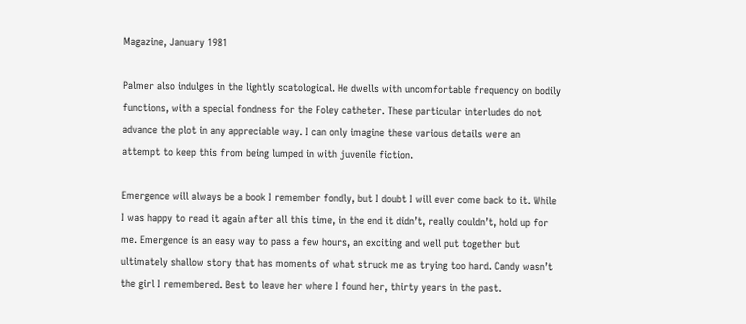Magazine, January 1981

Palmer also indulges in the lightly scatological. He dwells with uncomfortable frequency on bodily functions, with a special fondness for the Foley catheter. These particular interludes do not advance the plot in any appreciable way. I can only imagine these various details were an attempt to keep this from being lumped in with juvenile fiction.

Emergence will always be a book I remember fondly, but I doubt I will ever come back to it. While I was happy to read it again after all this time, in the end it didn’t, really couldn’t, hold up for me. Emergence is an easy way to pass a few hours, an exciting and well put together but ultimately shallow story that has moments of what struck me as trying too hard. Candy wasn’t the girl I remembered. Best to leave her where I found her, thirty years in the past.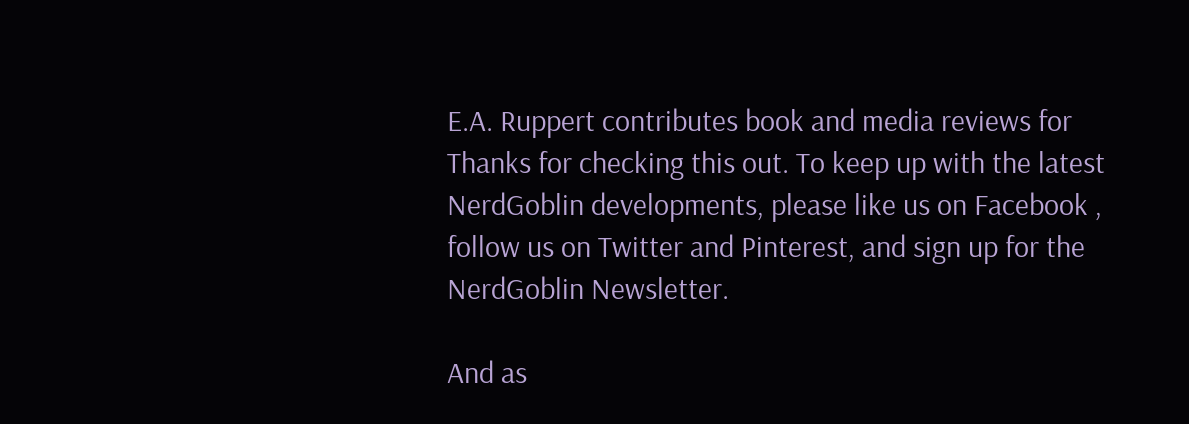E.A. Ruppert contributes book and media reviews for  Thanks for checking this out. To keep up with the latest NerdGoblin developments, please like us on Facebook , follow us on Twitter and Pinterest, and sign up for the NerdGoblin Newsletter.

And as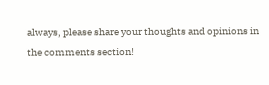always, please share your thoughts and opinions in the comments section!